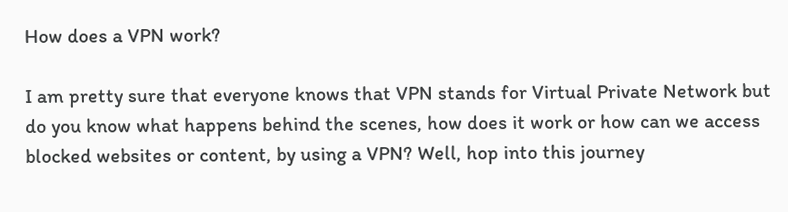How does a VPN work?

I am pretty sure that everyone knows that VPN stands for Virtual Private Network but do you know what happens behind the scenes, how does it work or how can we access blocked websites or content, by using a VPN? Well, hop into this journey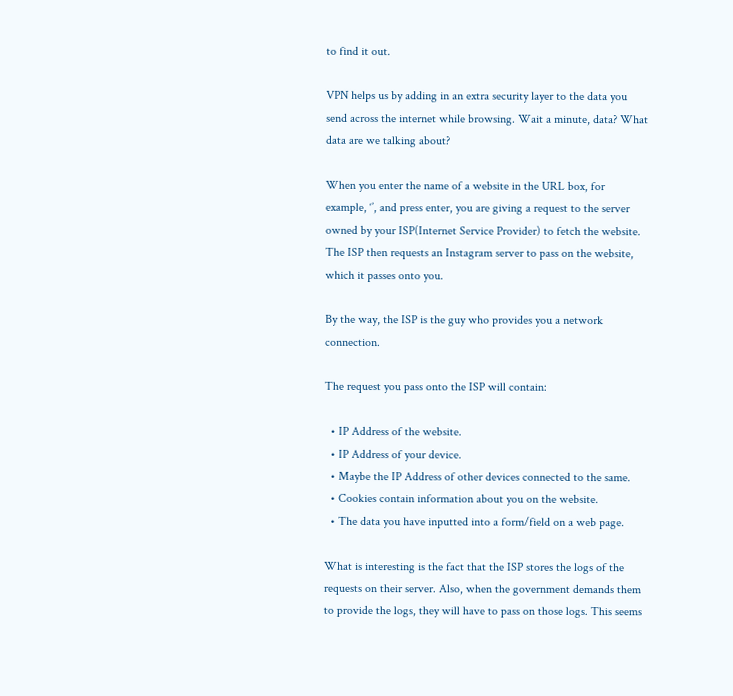to find it out.

VPN helps us by adding in an extra security layer to the data you send across the internet while browsing. Wait a minute, data? What data are we talking about?

When you enter the name of a website in the URL box, for example, ‘’, and press enter, you are giving a request to the server owned by your ISP(Internet Service Provider) to fetch the website. The ISP then requests an Instagram server to pass on the website, which it passes onto you.

By the way, the ISP is the guy who provides you a network connection.

The request you pass onto the ISP will contain:

  • IP Address of the website.
  • IP Address of your device.
  • Maybe the IP Address of other devices connected to the same.
  • Cookies contain information about you on the website.
  • The data you have inputted into a form/field on a web page.

What is interesting is the fact that the ISP stores the logs of the requests on their server. Also, when the government demands them to provide the logs, they will have to pass on those logs. This seems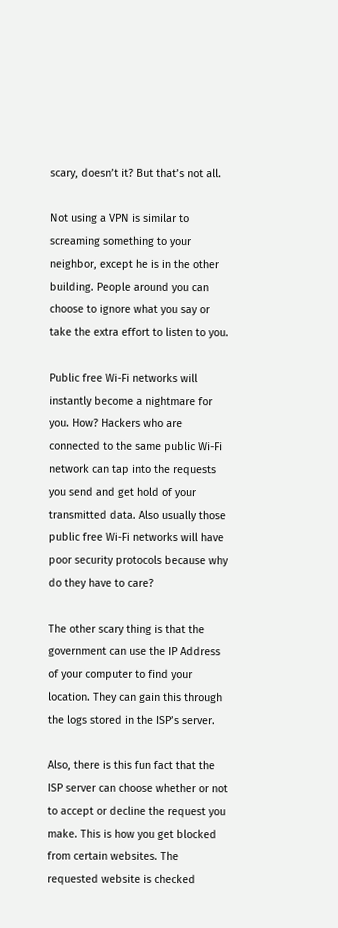scary, doesn’t it? But that’s not all.

Not using a VPN is similar to screaming something to your neighbor, except he is in the other building. People around you can choose to ignore what you say or take the extra effort to listen to you.

Public free Wi-Fi networks will instantly become a nightmare for you. How? Hackers who are connected to the same public Wi-Fi network can tap into the requests you send and get hold of your transmitted data. Also usually those public free Wi-Fi networks will have poor security protocols because why do they have to care?

The other scary thing is that the government can use the IP Address of your computer to find your location. They can gain this through the logs stored in the ISP’s server.

Also, there is this fun fact that the ISP server can choose whether or not to accept or decline the request you make. This is how you get blocked from certain websites. The requested website is checked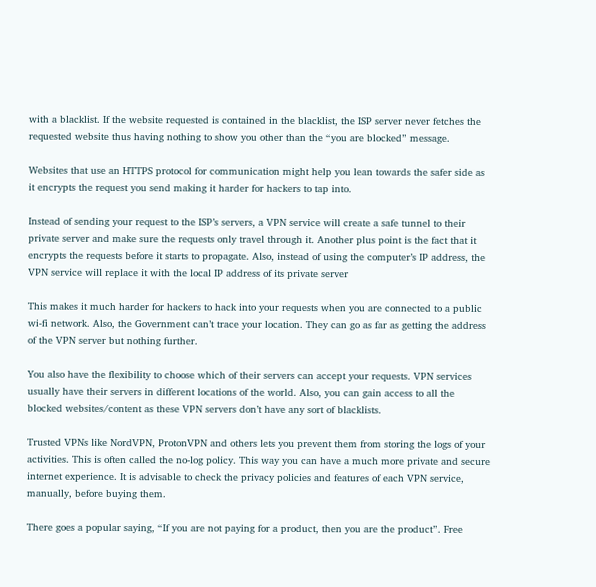with a blacklist. If the website requested is contained in the blacklist, the ISP server never fetches the requested website thus having nothing to show you other than the “you are blocked” message.

Websites that use an HTTPS protocol for communication might help you lean towards the safer side as it encrypts the request you send making it harder for hackers to tap into.

Instead of sending your request to the ISP’s servers, a VPN service will create a safe tunnel to their private server and make sure the requests only travel through it. Another plus point is the fact that it encrypts the requests before it starts to propagate. Also, instead of using the computer’s IP address, the VPN service will replace it with the local IP address of its private server

This makes it much harder for hackers to hack into your requests when you are connected to a public wi-fi network. Also, the Government can’t trace your location. They can go as far as getting the address of the VPN server but nothing further.

You also have the flexibility to choose which of their servers can accept your requests. VPN services usually have their servers in different locations of the world. Also, you can gain access to all the blocked websites/content as these VPN servers don’t have any sort of blacklists.

Trusted VPNs like NordVPN, ProtonVPN and others lets you prevent them from storing the logs of your activities. This is often called the no-log policy. This way you can have a much more private and secure internet experience. It is advisable to check the privacy policies and features of each VPN service, manually, before buying them.

There goes a popular saying, “If you are not paying for a product, then you are the product”. Free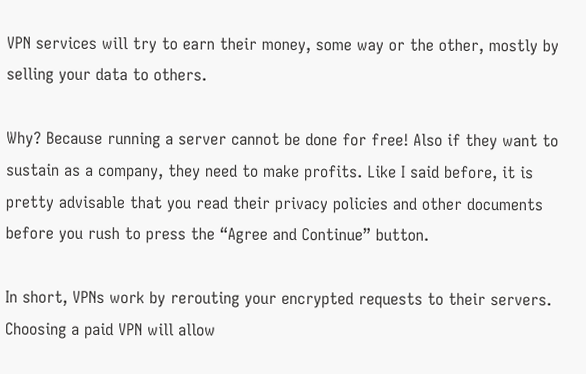VPN services will try to earn their money, some way or the other, mostly by selling your data to others.

Why? Because running a server cannot be done for free! Also if they want to sustain as a company, they need to make profits. Like I said before, it is pretty advisable that you read their privacy policies and other documents before you rush to press the “Agree and Continue” button.

In short, VPNs work by rerouting your encrypted requests to their servers. Choosing a paid VPN will allow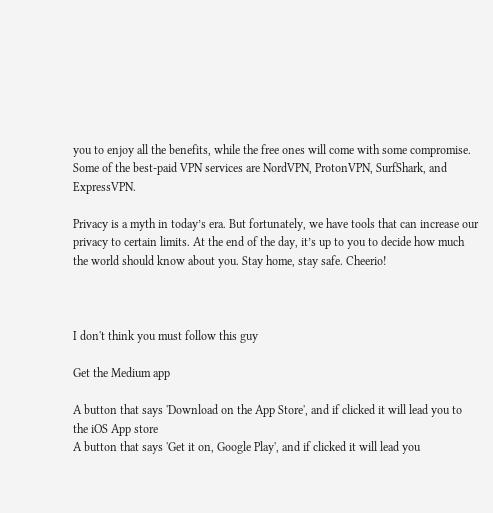you to enjoy all the benefits, while the free ones will come with some compromise. Some of the best-paid VPN services are NordVPN, ProtonVPN, SurfShark, and ExpressVPN.

Privacy is a myth in today’s era. But fortunately, we have tools that can increase our privacy to certain limits. At the end of the day, it’s up to you to decide how much the world should know about you. Stay home, stay safe. Cheerio!



I don't think you must follow this guy

Get the Medium app

A button that says 'Download on the App Store', and if clicked it will lead you to the iOS App store
A button that says 'Get it on, Google Play', and if clicked it will lead you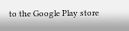to the Google Play store